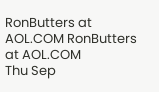RonButters at AOL.COM RonButters at AOL.COM
Thu Sep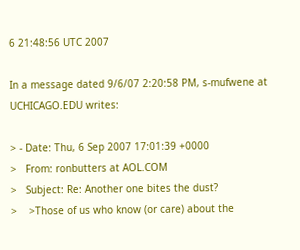6 21:48:56 UTC 2007

In a message dated 9/6/07 2:20:58 PM, s-mufwene at UCHICAGO.EDU writes:

> - Date: Thu, 6 Sep 2007 17:01:39 +0000
>   From: ronbutters at AOL.COM
>   Subject: Re: Another one bites the dust?
>    >Those of us who know (or care) about the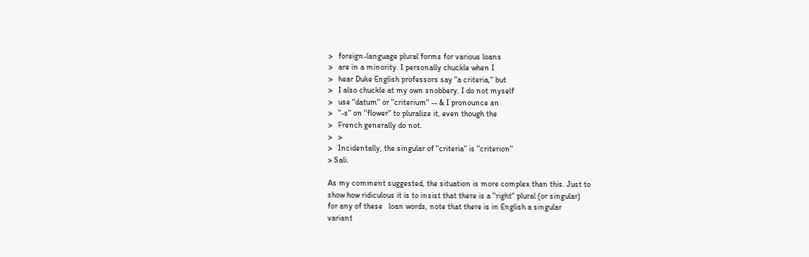>   foreign-language plural forms for various loans
>   are in a minority. I personally chuckle when I
>   hear Duke English professors say "a criteria," but
>   I also chuckle at my own snobbery. I do not myself
>   use "datum" or "criterium" -- & I pronounce an
>   "-s" on "flower" to pluralize it, even though the
>   French generally do not.
>   >
>   Incidentally, the singular of "criteria" is "criterion"
> Sali.

As my comment suggested, the situation is more complex than this. Just to
show how ridiculous it is to insist that there is a "right" plural (or singular)
for any of these   loan words, note that there is in English a singular
variant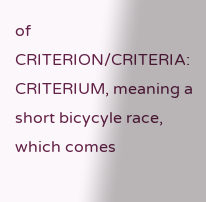of CRITERION/CRITERIA: CRITERIUM, meaning a short bicycyle race, which comes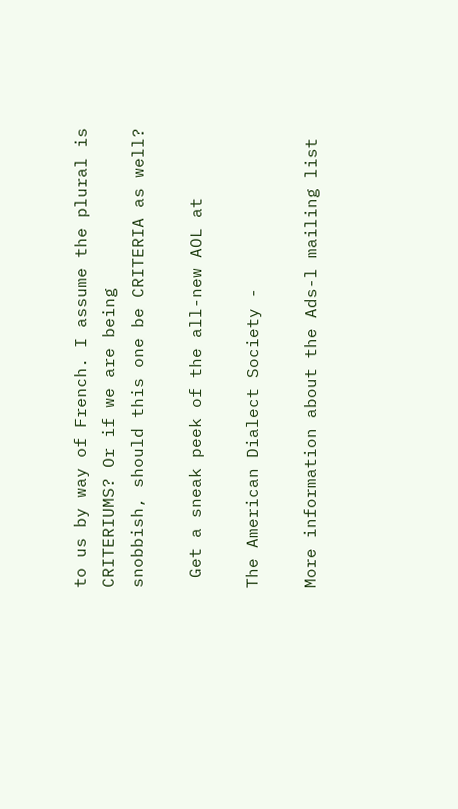to us by way of French. I assume the plural is CRITERIUMS? Or if we are being
snobbish, should this one be CRITERIA as well?

 Get a sneak peek of the all-new AOL at

The American Dialect Society -

More information about the Ads-l mailing list